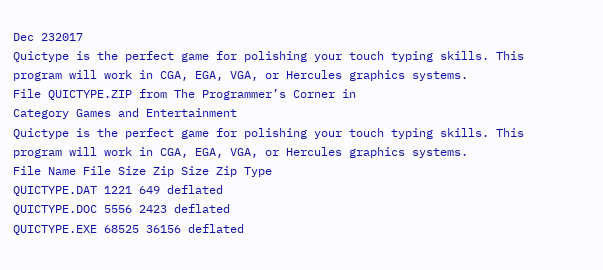Dec 232017
Quictype is the perfect game for polishing your touch typing skills. This program will work in CGA, EGA, VGA, or Hercules graphics systems.
File QUICTYPE.ZIP from The Programmer’s Corner in
Category Games and Entertainment
Quictype is the perfect game for polishing your touch typing skills. This program will work in CGA, EGA, VGA, or Hercules graphics systems.
File Name File Size Zip Size Zip Type
QUICTYPE.DAT 1221 649 deflated
QUICTYPE.DOC 5556 2423 deflated
QUICTYPE.EXE 68525 36156 deflated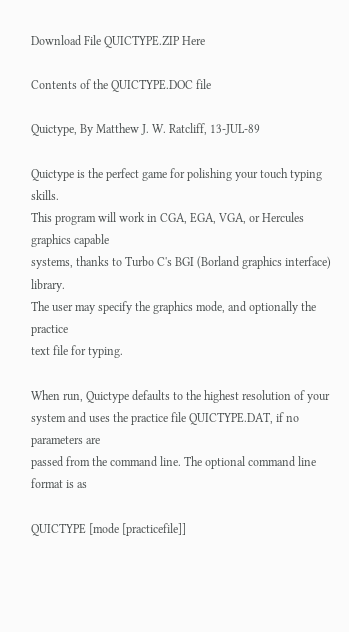Download File QUICTYPE.ZIP Here

Contents of the QUICTYPE.DOC file

Quictype, By Matthew J. W. Ratcliff, 13-JUL-89

Quictype is the perfect game for polishing your touch typing skills.
This program will work in CGA, EGA, VGA, or Hercules graphics capable
systems, thanks to Turbo C's BGI (Borland graphics interface) library.
The user may specify the graphics mode, and optionally the practice
text file for typing.

When run, Quictype defaults to the highest resolution of your
system and uses the practice file QUICTYPE.DAT, if no parameters are
passed from the command line. The optional command line format is as

QUICTYPE [mode [practicefile]]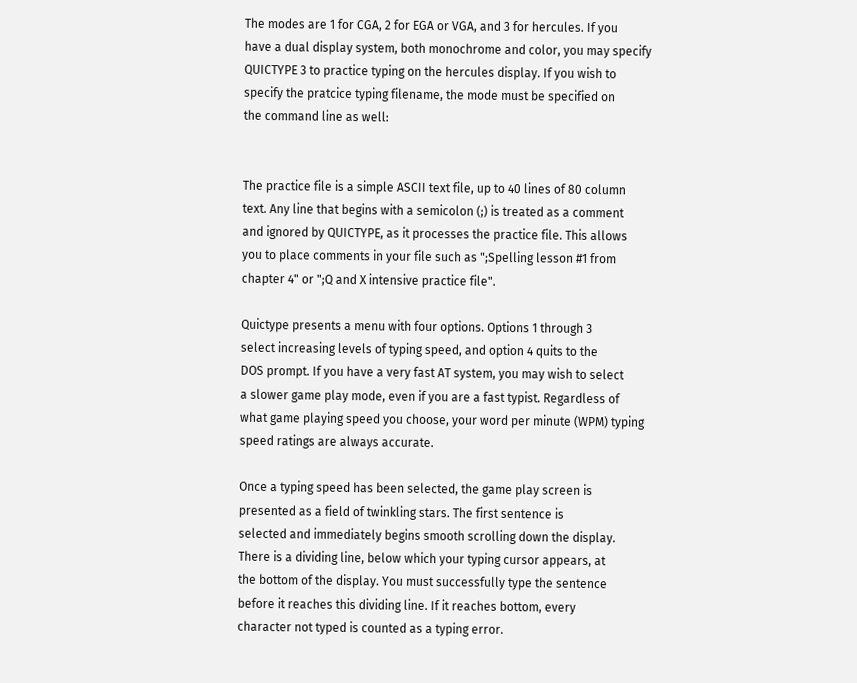The modes are 1 for CGA, 2 for EGA or VGA, and 3 for hercules. If you
have a dual display system, both monochrome and color, you may specify
QUICTYPE 3 to practice typing on the hercules display. If you wish to
specify the pratcice typing filename, the mode must be specified on
the command line as well:


The practice file is a simple ASCII text file, up to 40 lines of 80 column
text. Any line that begins with a semicolon (;) is treated as a comment
and ignored by QUICTYPE, as it processes the practice file. This allows
you to place comments in your file such as ";Spelling lesson #1 from
chapter 4" or ";Q and X intensive practice file".

Quictype presents a menu with four options. Options 1 through 3
select increasing levels of typing speed, and option 4 quits to the
DOS prompt. If you have a very fast AT system, you may wish to select
a slower game play mode, even if you are a fast typist. Regardless of
what game playing speed you choose, your word per minute (WPM) typing
speed ratings are always accurate.

Once a typing speed has been selected, the game play screen is
presented as a field of twinkling stars. The first sentence is
selected and immediately begins smooth scrolling down the display.
There is a dividing line, below which your typing cursor appears, at
the bottom of the display. You must successfully type the sentence
before it reaches this dividing line. If it reaches bottom, every
character not typed is counted as a typing error.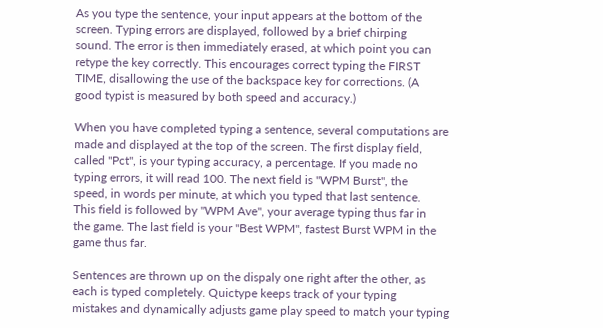As you type the sentence, your input appears at the bottom of the
screen. Typing errors are displayed, followed by a brief chirping
sound. The error is then immediately erased, at which point you can
retype the key correctly. This encourages correct typing the FIRST
TIME, disallowing the use of the backspace key for corrections. (A
good typist is measured by both speed and accuracy.)

When you have completed typing a sentence, several computations are
made and displayed at the top of the screen. The first display field,
called "Pct", is your typing accuracy, a percentage. If you made no
typing errors, it will read 100. The next field is "WPM Burst", the
speed, in words per minute, at which you typed that last sentence.
This field is followed by "WPM Ave", your average typing thus far in
the game. The last field is your "Best WPM", fastest Burst WPM in the
game thus far.

Sentences are thrown up on the dispaly one right after the other, as
each is typed completely. Quictype keeps track of your typing
mistakes and dynamically adjusts game play speed to match your typing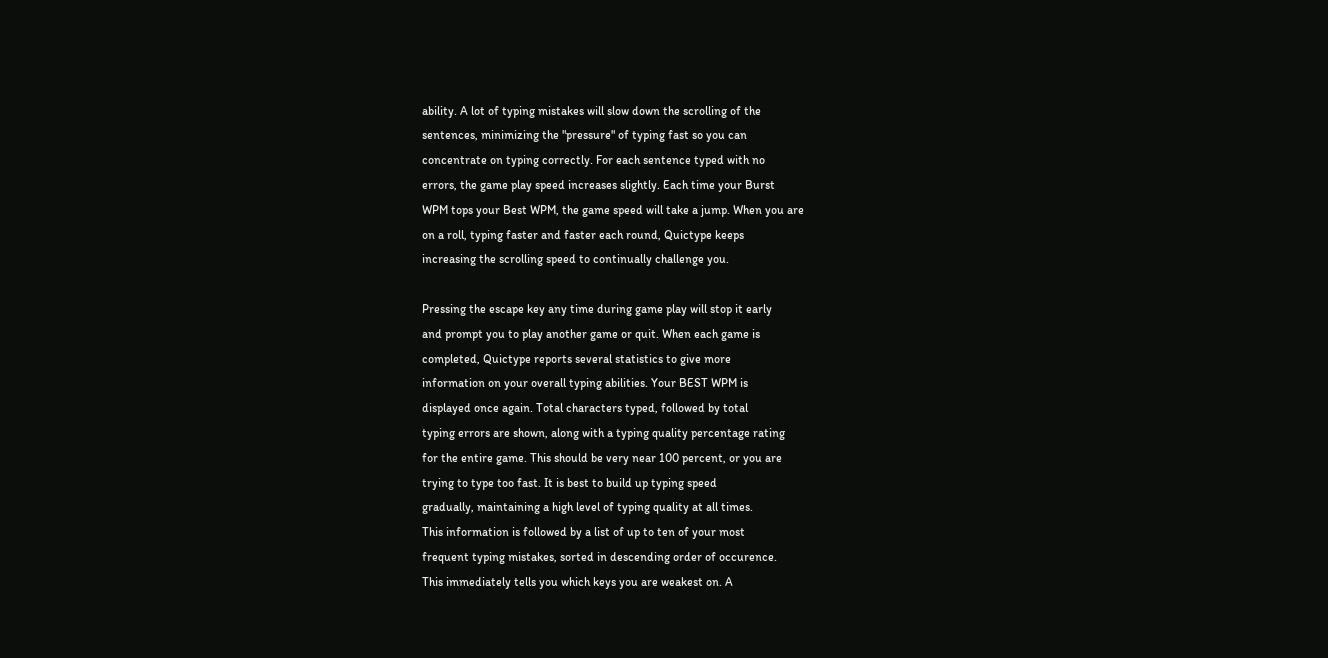ability. A lot of typing mistakes will slow down the scrolling of the
sentences, minimizing the "pressure" of typing fast so you can
concentrate on typing correctly. For each sentence typed with no
errors, the game play speed increases slightly. Each time your Burst
WPM tops your Best WPM, the game speed will take a jump. When you are
on a roll, typing faster and faster each round, Quictype keeps
increasing the scrolling speed to continually challenge you.

Pressing the escape key any time during game play will stop it early
and prompt you to play another game or quit. When each game is
completed, Quictype reports several statistics to give more
information on your overall typing abilities. Your BEST WPM is
displayed once again. Total characters typed, followed by total
typing errors are shown, along with a typing quality percentage rating
for the entire game. This should be very near 100 percent, or you are
trying to type too fast. It is best to build up typing speed
gradually, maintaining a high level of typing quality at all times.
This information is followed by a list of up to ten of your most
frequent typing mistakes, sorted in descending order of occurence.
This immediately tells you which keys you are weakest on. A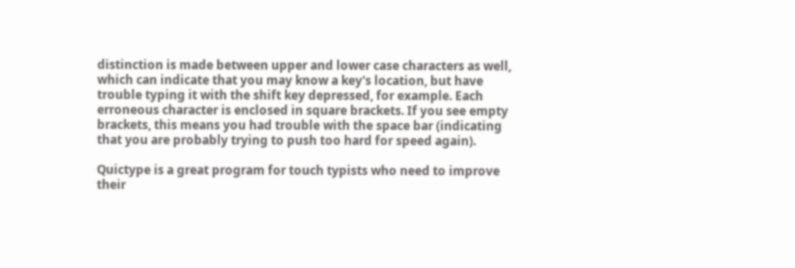distinction is made between upper and lower case characters as well,
which can indicate that you may know a key's location, but have
trouble typing it with the shift key depressed, for example. Each
erroneous character is enclosed in square brackets. If you see empty
brackets, this means you had trouble with the space bar (indicating
that you are probably trying to push too hard for speed again).

Quictype is a great program for touch typists who need to improve
their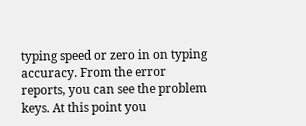typing speed or zero in on typing accuracy. From the error
reports, you can see the problem keys. At this point you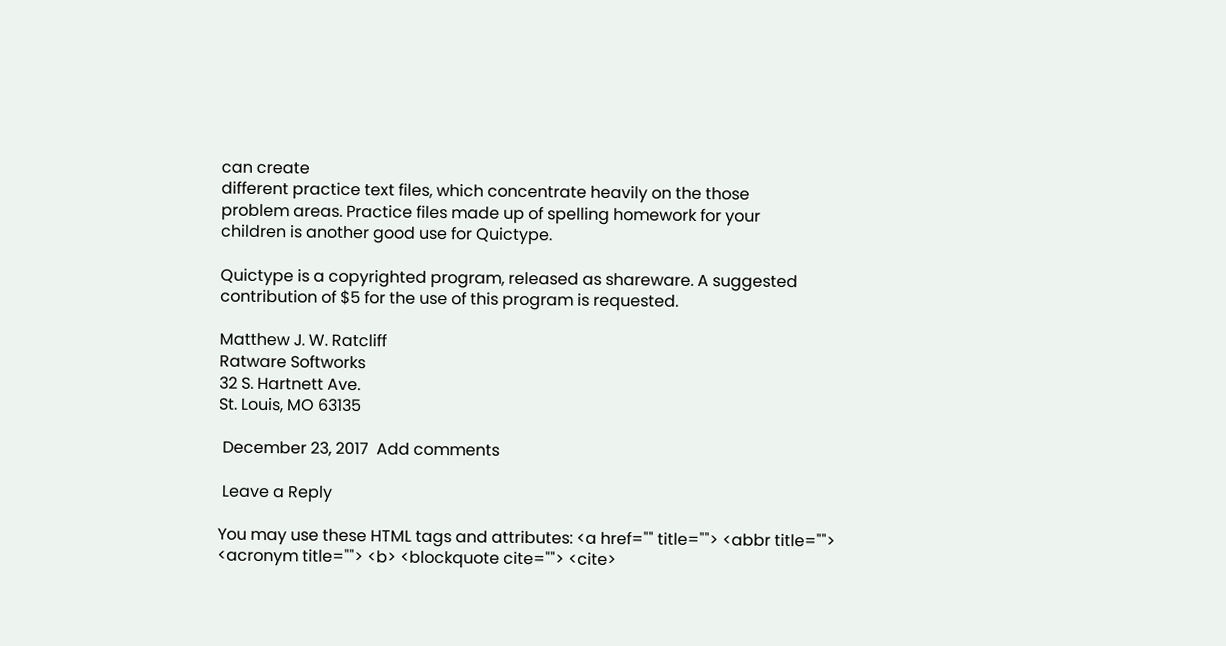can create
different practice text files, which concentrate heavily on the those
problem areas. Practice files made up of spelling homework for your
children is another good use for Quictype.

Quictype is a copyrighted program, released as shareware. A suggested
contribution of $5 for the use of this program is requested.

Matthew J. W. Ratcliff
Ratware Softworks
32 S. Hartnett Ave.
St. Louis, MO 63135

 December 23, 2017  Add comments

 Leave a Reply

You may use these HTML tags and attributes: <a href="" title=""> <abbr title=""> <acronym title=""> <b> <blockquote cite=""> <cite>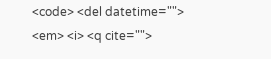<code> <del datetime=""> <em> <i> <q cite="">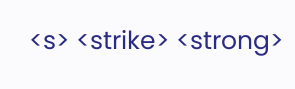<s> <strike> <strong>